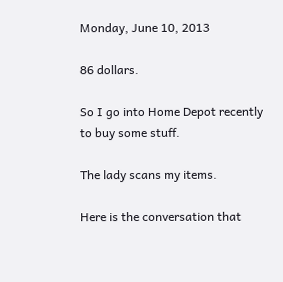Monday, June 10, 2013

86 dollars.

So I go into Home Depot recently to buy some stuff.

The lady scans my items.

Here is the conversation that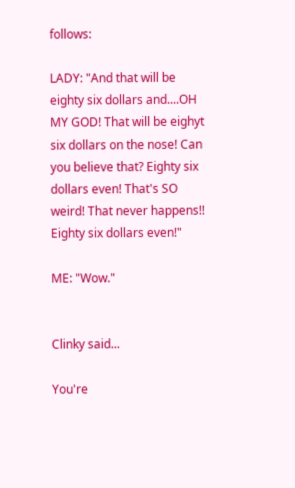follows:

LADY: "And that will be eighty six dollars and....OH MY GOD! That will be eighyt six dollars on the nose! Can you believe that? Eighty six dollars even! That's SO weird! That never happens!! Eighty six dollars even!"

ME: "Wow."


Clinky said...

You're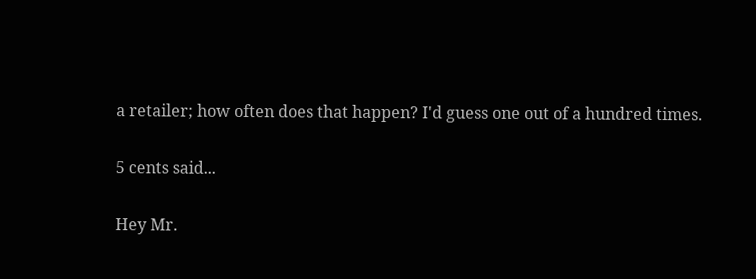a retailer; how often does that happen? I'd guess one out of a hundred times.

5 cents said...

Hey Mr.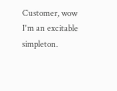Customer, wow I'm an excitable simpleton.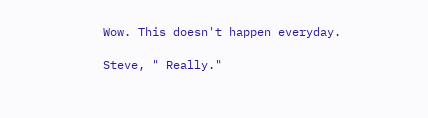Wow. This doesn't happen everyday.

Steve, " Really."